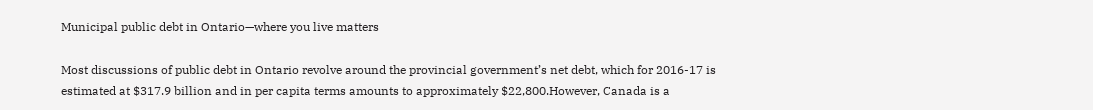Municipal public debt in Ontario—where you live matters

Most discussions of public debt in Ontario revolve around the provincial government’s net debt, which for 2016-17 is estimated at $317.9 billion and in per capita terms amounts to approximately $22,800.However, Canada is a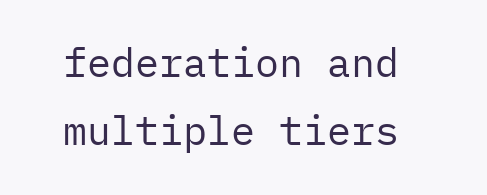federation and multiple tiers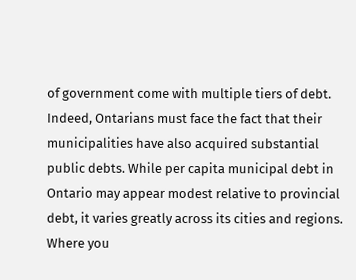of government come with multiple tiers of debt. Indeed, Ontarians must face the fact that their municipalities have also acquired substantial public debts. While per capita municipal debt in Ontario may appear modest relative to provincial debt, it varies greatly across its cities and regions. Where you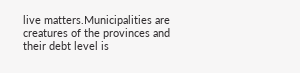live matters.Municipalities are creatures of the provinces and their debt level is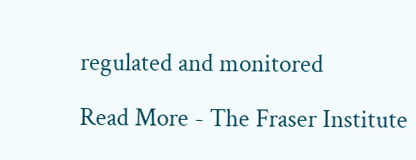regulated and monitored

Read More - The Fraser Institute